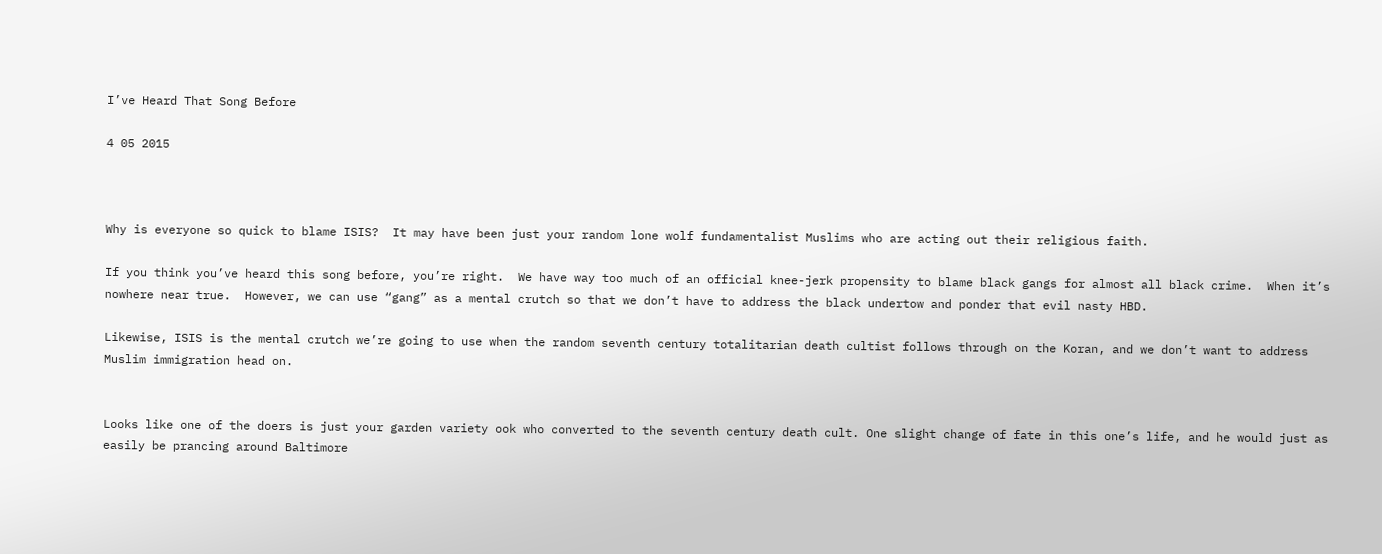I’ve Heard That Song Before

4 05 2015



Why is everyone so quick to blame ISIS?  It may have been just your random lone wolf fundamentalist Muslims who are acting out their religious faith.

If you think you’ve heard this song before, you’re right.  We have way too much of an official knee-jerk propensity to blame black gangs for almost all black crime.  When it’s nowhere near true.  However, we can use “gang” as a mental crutch so that we don’t have to address the black undertow and ponder that evil nasty HBD.

Likewise, ISIS is the mental crutch we’re going to use when the random seventh century totalitarian death cultist follows through on the Koran, and we don’t want to address Muslim immigration head on.


Looks like one of the doers is just your garden variety ook who converted to the seventh century death cult. One slight change of fate in this one’s life, and he would just as easily be prancing around Baltimore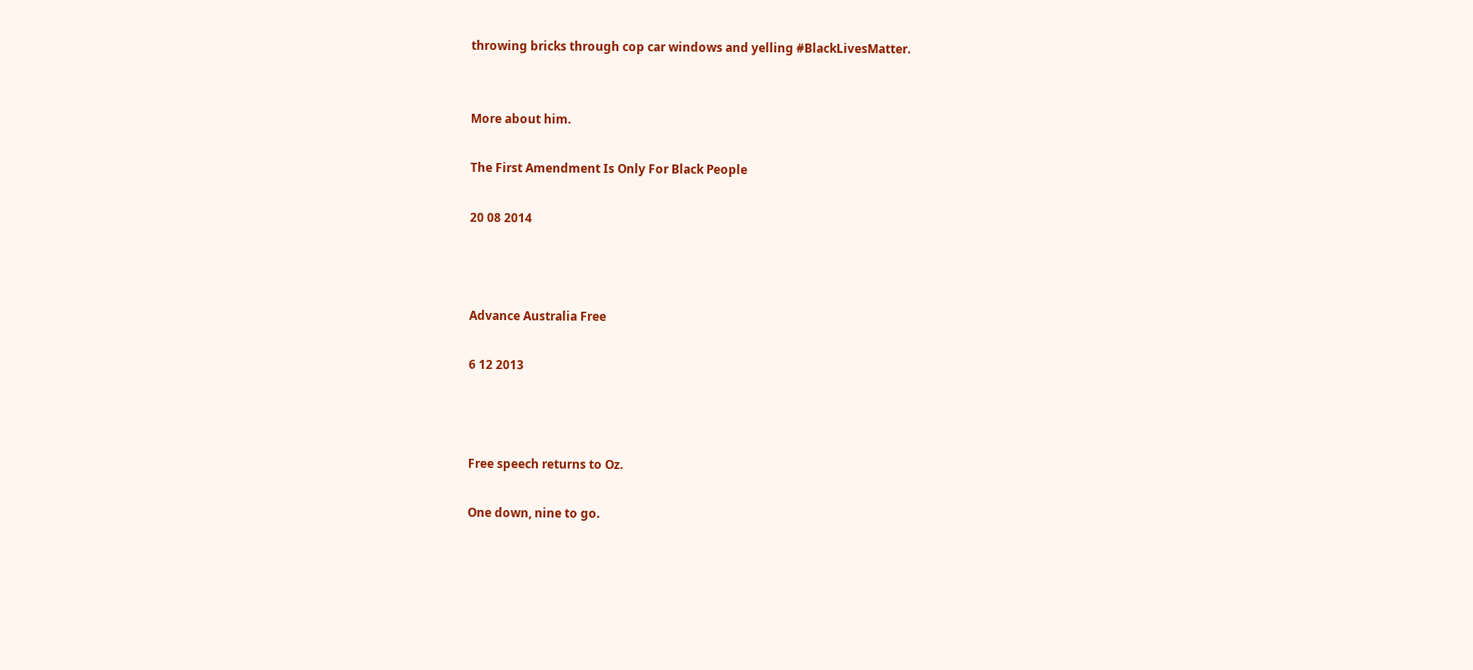throwing bricks through cop car windows and yelling #BlackLivesMatter.


More about him.

The First Amendment Is Only For Black People

20 08 2014



Advance Australia Free

6 12 2013



Free speech returns to Oz.

One down, nine to go.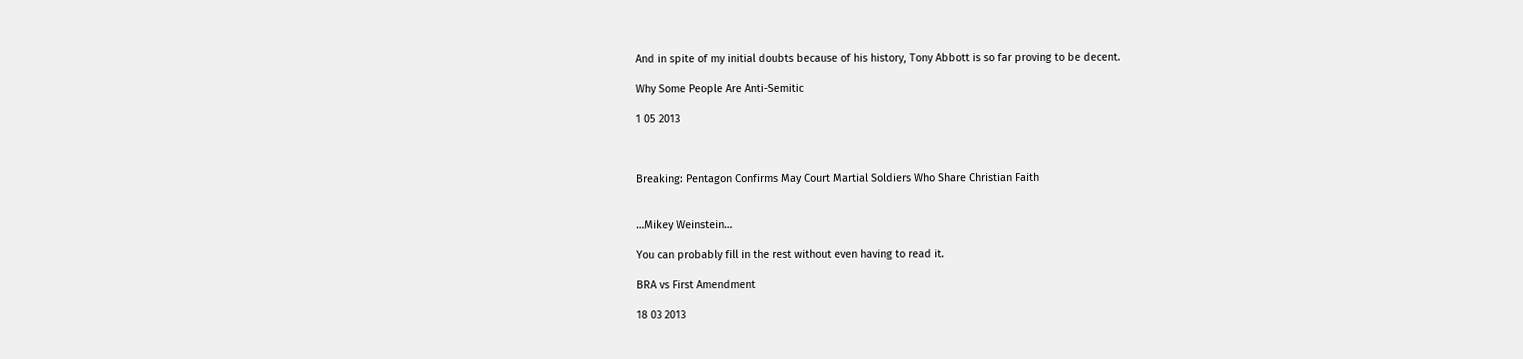And in spite of my initial doubts because of his history, Tony Abbott is so far proving to be decent.

Why Some People Are Anti-Semitic

1 05 2013



Breaking: Pentagon Confirms May Court Martial Soldiers Who Share Christian Faith


…Mikey Weinstein…

You can probably fill in the rest without even having to read it.

BRA vs First Amendment

18 03 2013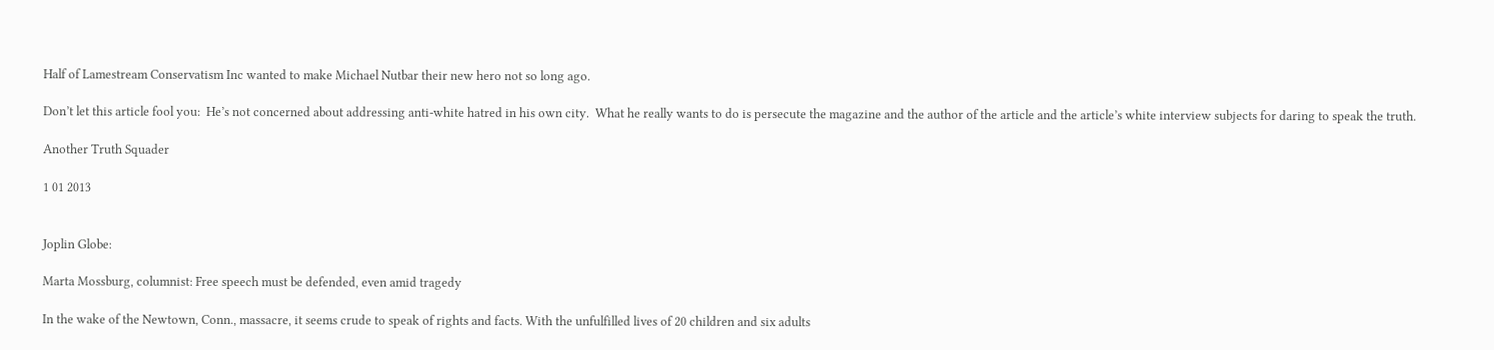Half of Lamestream Conservatism Inc wanted to make Michael Nutbar their new hero not so long ago.

Don’t let this article fool you:  He’s not concerned about addressing anti-white hatred in his own city.  What he really wants to do is persecute the magazine and the author of the article and the article’s white interview subjects for daring to speak the truth.

Another Truth Squader

1 01 2013


Joplin Globe:

Marta Mossburg, columnist: Free speech must be defended, even amid tragedy

In the wake of the Newtown, Conn., massacre, it seems crude to speak of rights and facts. With the unfulfilled lives of 20 children and six adults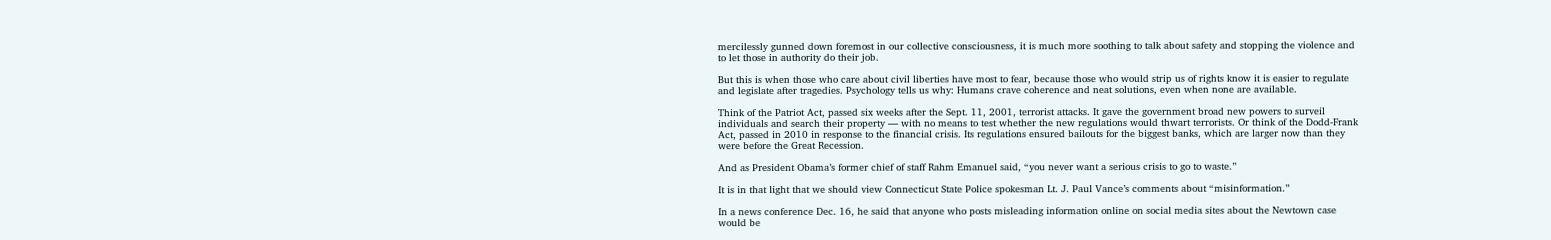mercilessly gunned down foremost in our collective consciousness, it is much more soothing to talk about safety and stopping the violence and to let those in authority do their job.

But this is when those who care about civil liberties have most to fear, because those who would strip us of rights know it is easier to regulate and legislate after tragedies. Psychology tells us why: Humans crave coherence and neat solutions, even when none are available.

Think of the Patriot Act, passed six weeks after the Sept. 11, 2001, terrorist attacks. It gave the government broad new powers to surveil individuals and search their property — with no means to test whether the new regulations would thwart terrorists. Or think of the Dodd-Frank Act, passed in 2010 in response to the financial crisis. Its regulations ensured bailouts for the biggest banks, which are larger now than they were before the Great Recession.

And as President Obama’s former chief of staff Rahm Emanuel said, “you never want a serious crisis to go to waste.”

It is in that light that we should view Connecticut State Police spokesman Lt. J. Paul Vance’s comments about “misinformation.”

In a news conference Dec. 16, he said that anyone who posts misleading information online on social media sites about the Newtown case would be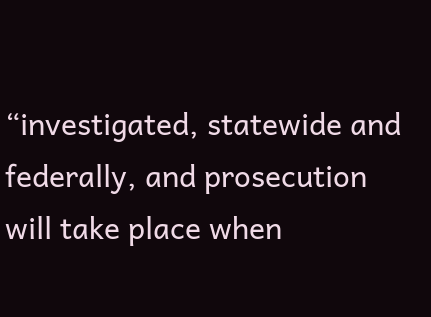“investigated, statewide and federally, and prosecution will take place when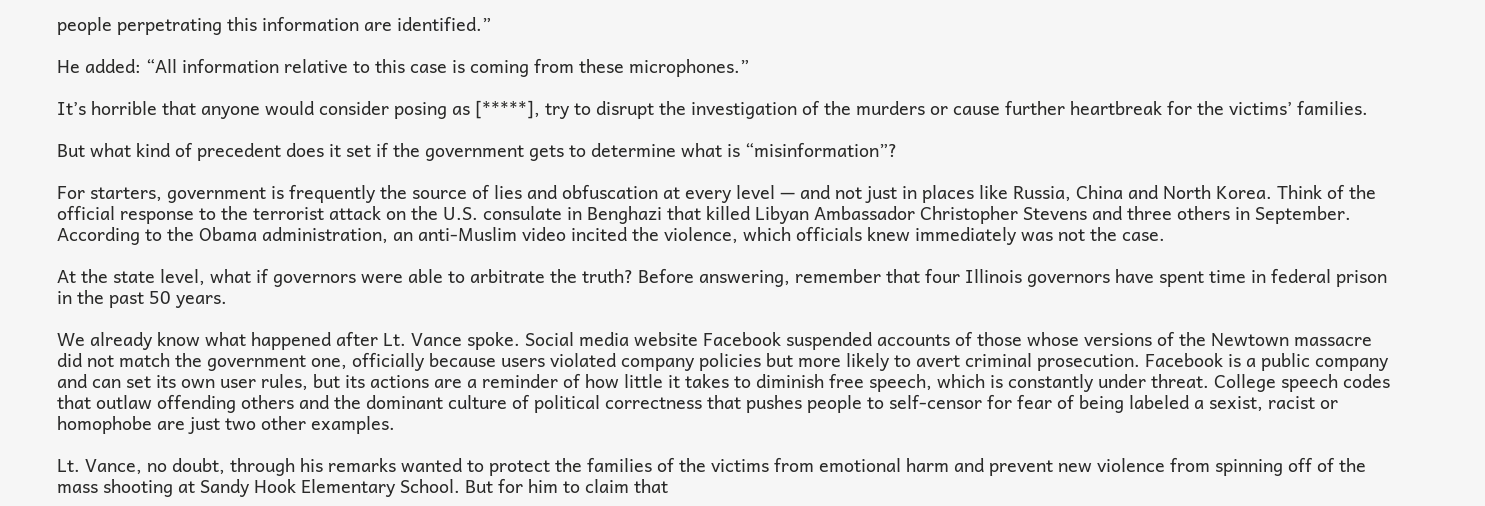people perpetrating this information are identified.”

He added: “All information relative to this case is coming from these microphones.”

It’s horrible that anyone would consider posing as [*****], try to disrupt the investigation of the murders or cause further heartbreak for the victims’ families.

But what kind of precedent does it set if the government gets to determine what is “misinformation”?

For starters, government is frequently the source of lies and obfuscation at every level — and not just in places like Russia, China and North Korea. Think of the official response to the terrorist attack on the U.S. consulate in Benghazi that killed Libyan Ambassador Christopher Stevens and three others in September. According to the Obama administration, an anti-Muslim video incited the violence, which officials knew immediately was not the case.

At the state level, what if governors were able to arbitrate the truth? Before answering, remember that four Illinois governors have spent time in federal prison in the past 50 years.

We already know what happened after Lt. Vance spoke. Social media website Facebook suspended accounts of those whose versions of the Newtown massacre did not match the government one, officially because users violated company policies but more likely to avert criminal prosecution. Facebook is a public company and can set its own user rules, but its actions are a reminder of how little it takes to diminish free speech, which is constantly under threat. College speech codes that outlaw offending others and the dominant culture of political correctness that pushes people to self-censor for fear of being labeled a sexist, racist or homophobe are just two other examples.

Lt. Vance, no doubt, through his remarks wanted to protect the families of the victims from emotional harm and prevent new violence from spinning off of the mass shooting at Sandy Hook Elementary School. But for him to claim that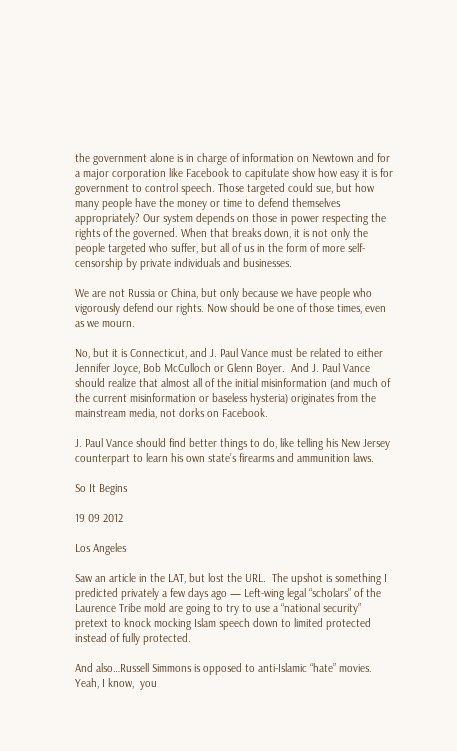the government alone is in charge of information on Newtown and for a major corporation like Facebook to capitulate show how easy it is for government to control speech. Those targeted could sue, but how many people have the money or time to defend themselves appropriately? Our system depends on those in power respecting the rights of the governed. When that breaks down, it is not only the people targeted who suffer, but all of us in the form of more self-censorship by private individuals and businesses.

We are not Russia or China, but only because we have people who vigorously defend our rights. Now should be one of those times, even as we mourn.

No, but it is Connecticut, and J. Paul Vance must be related to either Jennifer Joyce, Bob McCulloch or Glenn Boyer.  And J. Paul Vance should realize that almost all of the initial misinformation (and much of the current misinformation or baseless hysteria) originates from the mainstream media, not dorks on Facebook.

J. Paul Vance should find better things to do, like telling his New Jersey counterpart to learn his own state’s firearms and ammunition laws.

So It Begins

19 09 2012

Los Angeles

Saw an article in the LAT, but lost the URL.  The upshot is something I predicted privately a few days ago — Left-wing legal “scholars” of the Laurence Tribe mold are going to try to use a “national security” pretext to knock mocking Islam speech down to limited protected instead of fully protected.

And also…Russell Simmons is opposed to anti-Islamic “hate” movies.  Yeah, I know,  you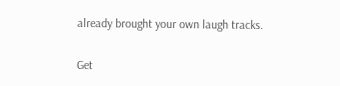already brought your own laugh tracks.


Get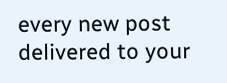every new post delivered to your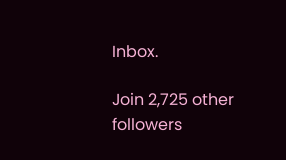Inbox.

Join 2,725 other followers